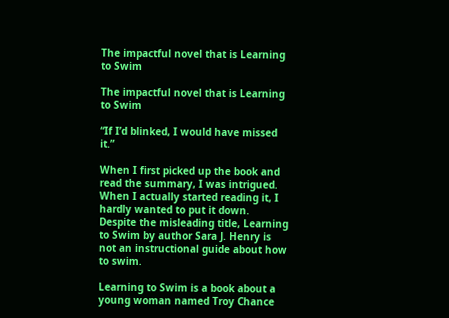The impactful novel that is Learning to Swim

The impactful novel that is Learning to Swim

“If I’d blinked, I would have missed it.”

When I first picked up the book and read the summary, I was intrigued. When I actually started reading it, I hardly wanted to put it down. Despite the misleading title, Learning to Swim by author Sara J. Henry is not an instructional guide about how to swim.

Learning to Swim is a book about a young woman named Troy Chance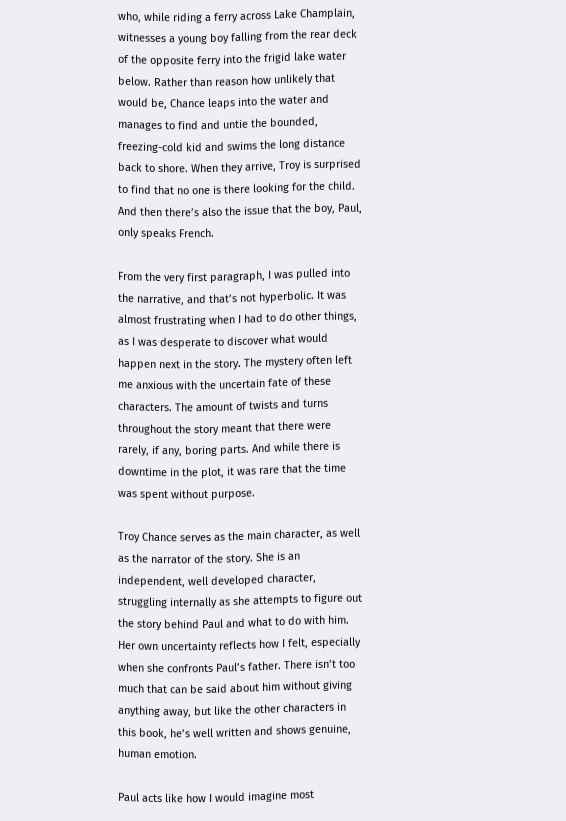who, while riding a ferry across Lake Champlain, witnesses a young boy falling from the rear deck of the opposite ferry into the frigid lake water below. Rather than reason how unlikely that would be, Chance leaps into the water and manages to find and untie the bounded, freezing-cold kid and swims the long distance back to shore. When they arrive, Troy is surprised to find that no one is there looking for the child. And then there’s also the issue that the boy, Paul, only speaks French.

From the very first paragraph, I was pulled into the narrative, and that’s not hyperbolic. It was almost frustrating when I had to do other things, as I was desperate to discover what would happen next in the story. The mystery often left me anxious with the uncertain fate of these characters. The amount of twists and turns throughout the story meant that there were rarely, if any, boring parts. And while there is downtime in the plot, it was rare that the time was spent without purpose.

Troy Chance serves as the main character, as well as the narrator of the story. She is an independent, well developed character, struggling internally as she attempts to figure out the story behind Paul and what to do with him. Her own uncertainty reflects how I felt, especially when she confronts Paul’s father. There isn’t too much that can be said about him without giving anything away, but like the other characters in this book, he’s well written and shows genuine, human emotion.

Paul acts like how I would imagine most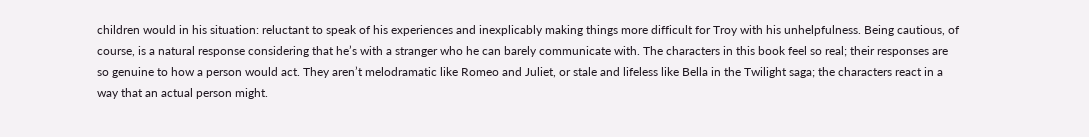children would in his situation: reluctant to speak of his experiences and inexplicably making things more difficult for Troy with his unhelpfulness. Being cautious, of course, is a natural response considering that he’s with a stranger who he can barely communicate with. The characters in this book feel so real; their responses are so genuine to how a person would act. They aren’t melodramatic like Romeo and Juliet, or stale and lifeless like Bella in the Twilight saga; the characters react in a way that an actual person might.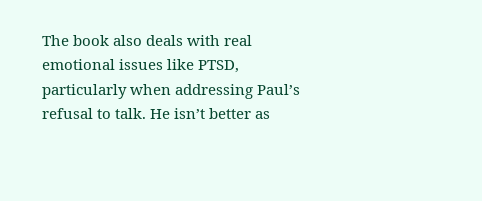The book also deals with real emotional issues like PTSD, particularly when addressing Paul’s refusal to talk. He isn’t better as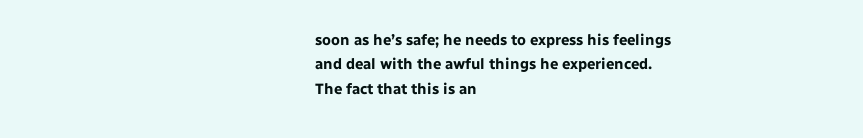soon as he’s safe; he needs to express his feelings and deal with the awful things he experienced. The fact that this is an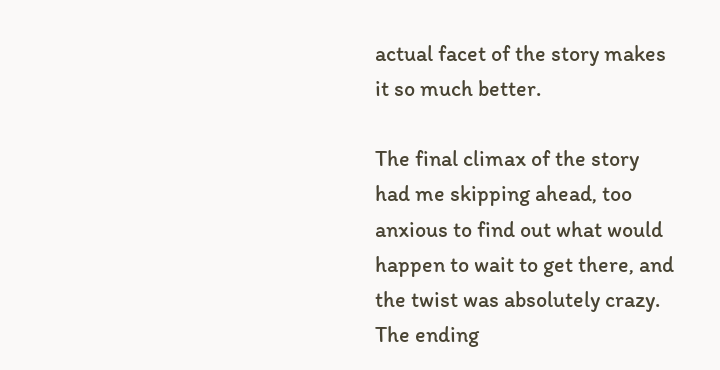actual facet of the story makes it so much better.

The final climax of the story had me skipping ahead, too anxious to find out what would happen to wait to get there, and the twist was absolutely crazy. The ending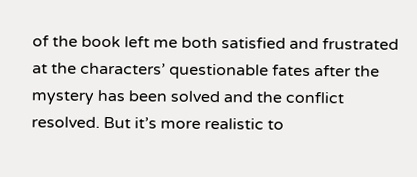of the book left me both satisfied and frustrated at the characters’ questionable fates after the mystery has been solved and the conflict resolved. But it’s more realistic to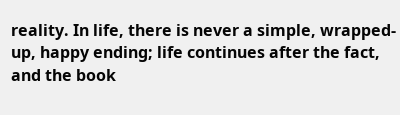reality. In life, there is never a simple, wrapped-up, happy ending; life continues after the fact, and the book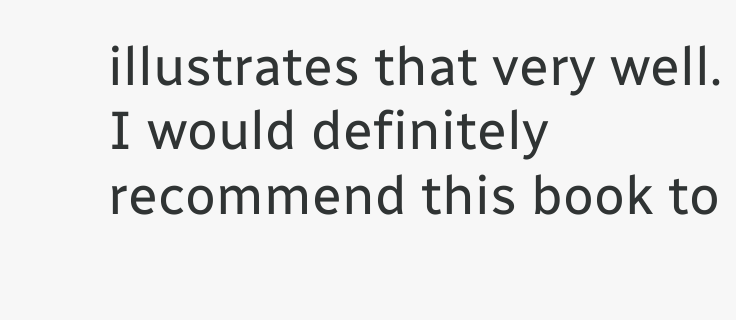illustrates that very well. I would definitely recommend this book to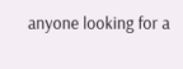anyone looking for a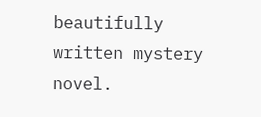beautifully written mystery novel.